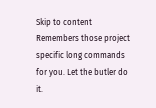Skip to content
Remembers those project specific long commands for you. Let the butler do it.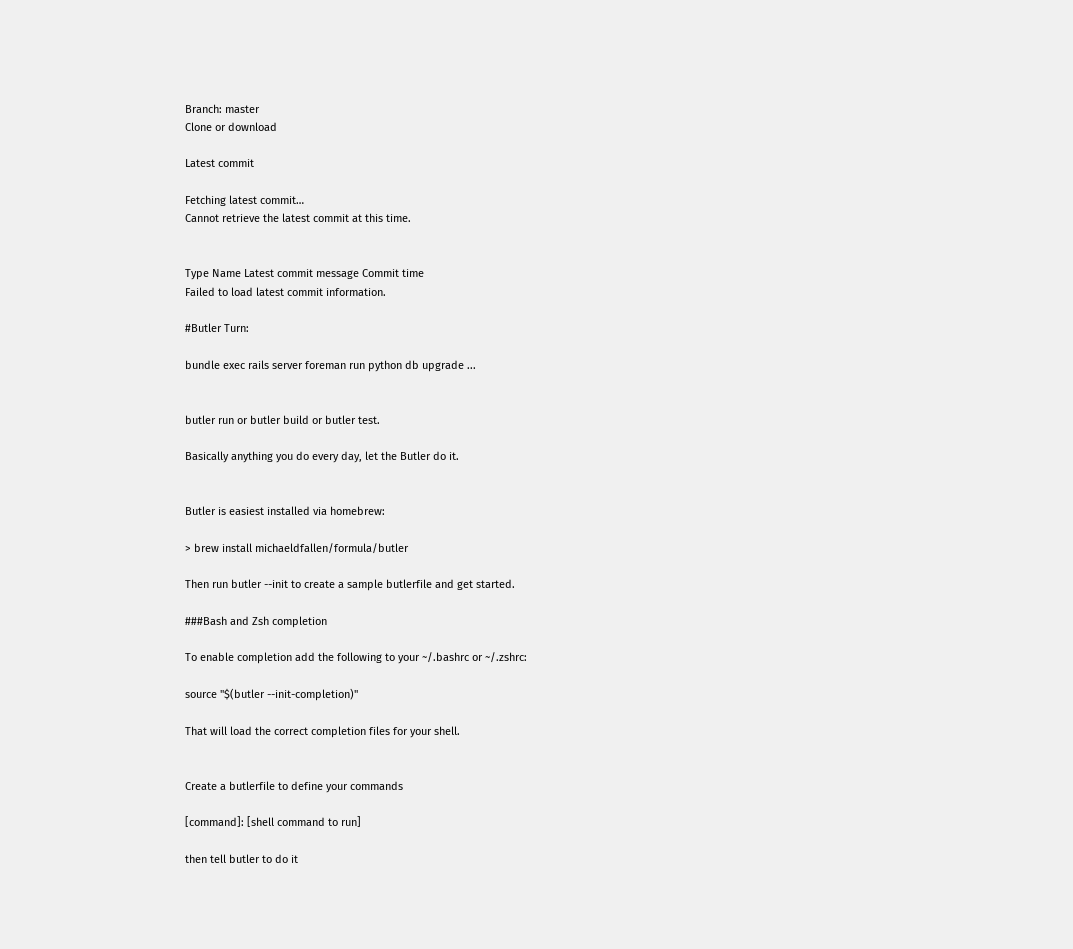Branch: master
Clone or download

Latest commit

Fetching latest commit…
Cannot retrieve the latest commit at this time.


Type Name Latest commit message Commit time
Failed to load latest commit information.

#Butler Turn:

bundle exec rails server foreman run python db upgrade ...


butler run or butler build or butler test.

Basically anything you do every day, let the Butler do it.


Butler is easiest installed via homebrew:

> brew install michaeldfallen/formula/butler

Then run butler --init to create a sample butlerfile and get started.

###Bash and Zsh completion

To enable completion add the following to your ~/.bashrc or ~/.zshrc:

source "$(butler --init-completion)"

That will load the correct completion files for your shell.


Create a butlerfile to define your commands

[command]: [shell command to run]

then tell butler to do it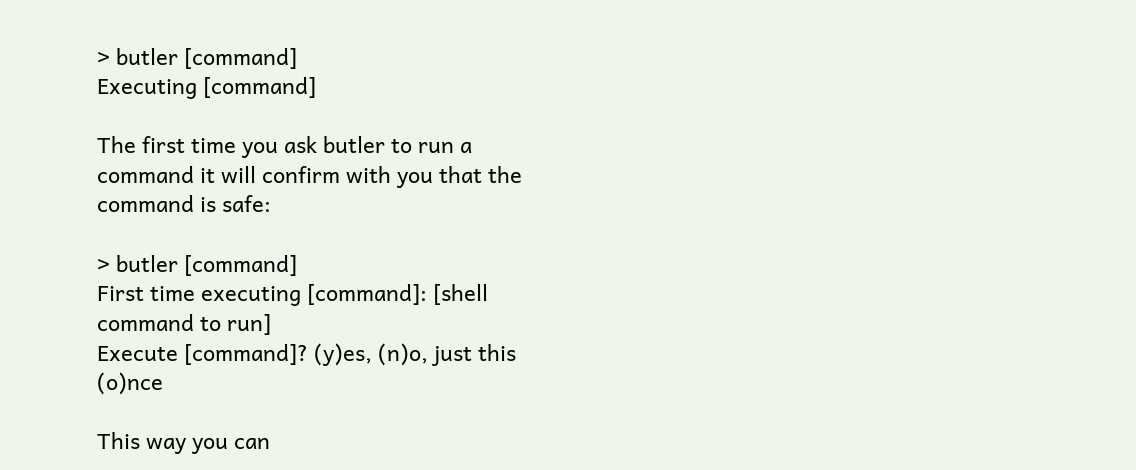> butler [command]
Executing [command]

The first time you ask butler to run a command it will confirm with you that the command is safe:

> butler [command]
First time executing [command]: [shell command to run]
Execute [command]? (y)es, (n)o, just this (o)nce

This way you can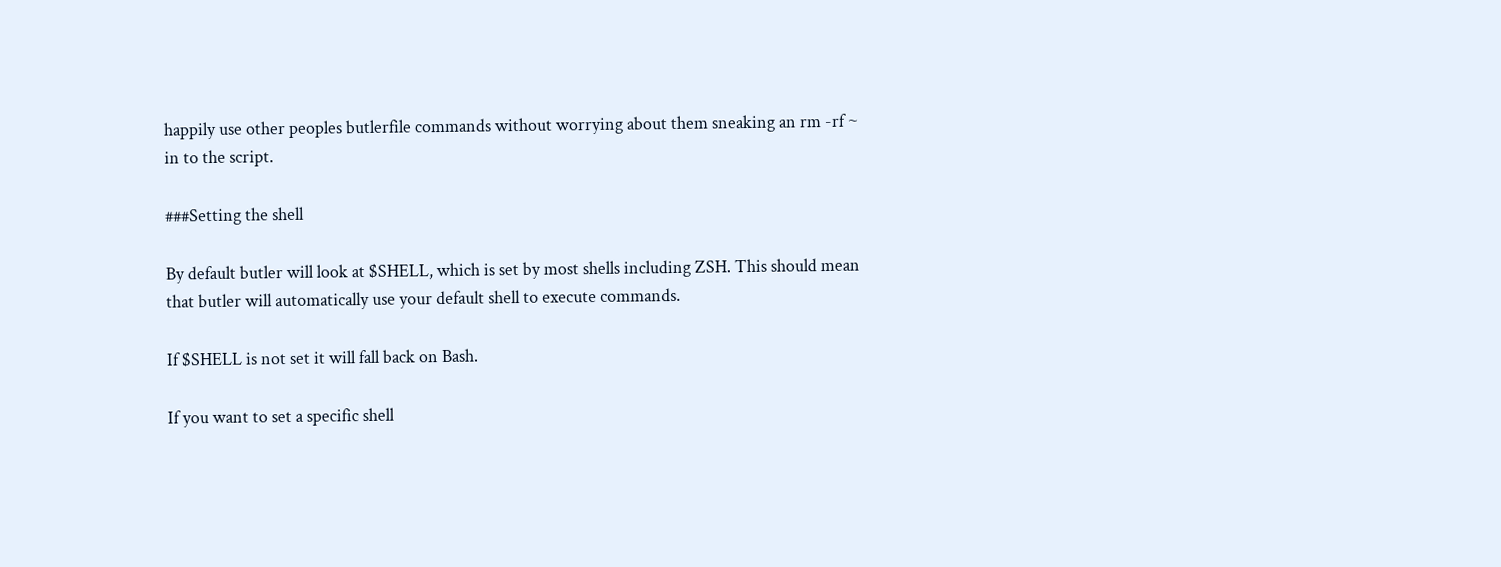happily use other peoples butlerfile commands without worrying about them sneaking an rm -rf ~ in to the script.

###Setting the shell

By default butler will look at $SHELL, which is set by most shells including ZSH. This should mean that butler will automatically use your default shell to execute commands.

If $SHELL is not set it will fall back on Bash.

If you want to set a specific shell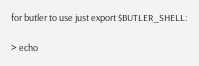for butler to use just export $BUTLER_SHELL:

> echo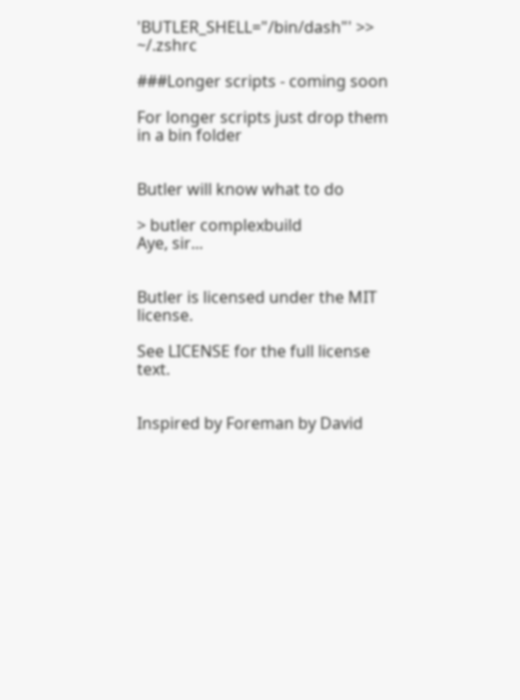'BUTLER_SHELL="/bin/dash"' >> ~/.zshrc

###Longer scripts - coming soon

For longer scripts just drop them in a bin folder


Butler will know what to do

> butler complexbuild
Aye, sir...


Butler is licensed under the MIT license.

See LICENSE for the full license text.


Inspired by Foreman by David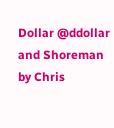Dollar @ddollar and Shoreman by Chris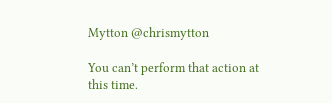Mytton @chrismytton

You can’t perform that action at this time.